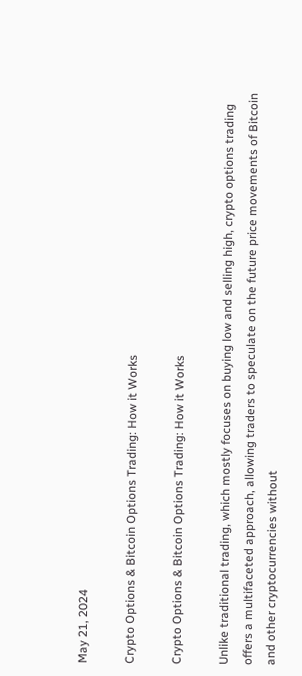May 21, 2024

Crypto Options & Bitcoin Options Trading: How it Works

Crypto Options & Bitcoin Options Trading: How it Works

Unlike traditional trading, which mostly focuses on buying low and selling high, crypto options trading offers a multifaceted approach, allowing traders to speculate on the future price movements of Bitcoin and other cryptocurrencies without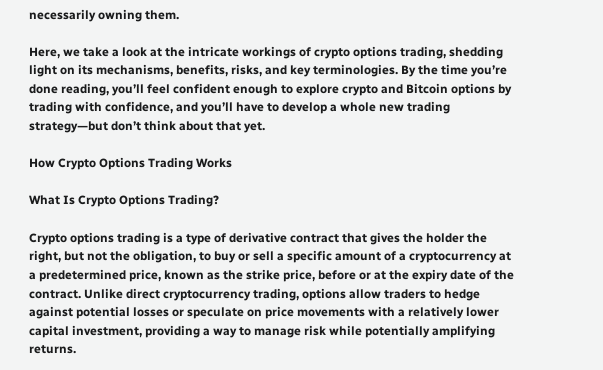necessarily owning them.

Here, we take a look at the intricate workings of crypto options trading, shedding light on its mechanisms, benefits, risks, and key terminologies. By the time you’re done reading, you’ll feel confident enough to explore crypto and Bitcoin options by trading with confidence, and you’ll have to develop a whole new trading strategy—but don’t think about that yet.

How Crypto Options Trading Works

What Is Crypto Options Trading?

Crypto options trading is a type of derivative contract that gives the holder the right, but not the obligation, to buy or sell a specific amount of a cryptocurrency at a predetermined price, known as the strike price, before or at the expiry date of the contract. Unlike direct cryptocurrency trading, options allow traders to hedge against potential losses or speculate on price movements with a relatively lower capital investment, providing a way to manage risk while potentially amplifying returns.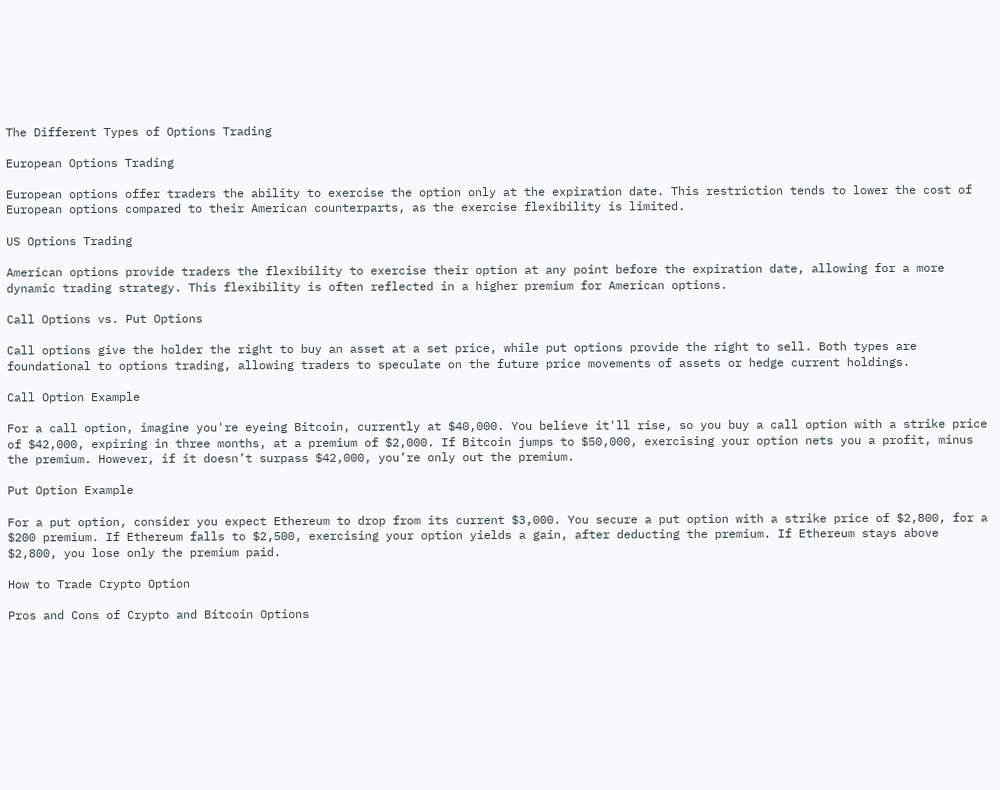The Different Types of Options Trading

European Options Trading

European options offer traders the ability to exercise the option only at the expiration date. This restriction tends to lower the cost of European options compared to their American counterparts, as the exercise flexibility is limited.

US Options Trading

American options provide traders the flexibility to exercise their option at any point before the expiration date, allowing for a more dynamic trading strategy. This flexibility is often reflected in a higher premium for American options.

Call Options vs. Put Options

Call options give the holder the right to buy an asset at a set price, while put options provide the right to sell. Both types are foundational to options trading, allowing traders to speculate on the future price movements of assets or hedge current holdings.

Call Option Example

For a call option, imagine you're eyeing Bitcoin, currently at $40,000. You believe it'll rise, so you buy a call option with a strike price of $42,000, expiring in three months, at a premium of $2,000. If Bitcoin jumps to $50,000, exercising your option nets you a profit, minus the premium. However, if it doesn’t surpass $42,000, you’re only out the premium.

Put Option Example

For a put option, consider you expect Ethereum to drop from its current $3,000. You secure a put option with a strike price of $2,800, for a $200 premium. If Ethereum falls to $2,500, exercising your option yields a gain, after deducting the premium. If Ethereum stays above $2,800, you lose only the premium paid.

How to Trade Crypto Option

Pros and Cons of Crypto and Bitcoin Options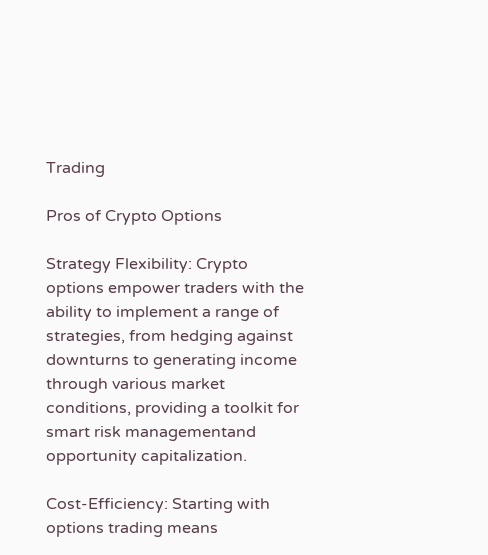Trading

Pros of Crypto Options

Strategy Flexibility: Crypto options empower traders with the ability to implement a range of strategies, from hedging against downturns to generating income through various market conditions, providing a toolkit for smart risk managementand opportunity capitalization.

Cost-Efficiency: Starting with options trading means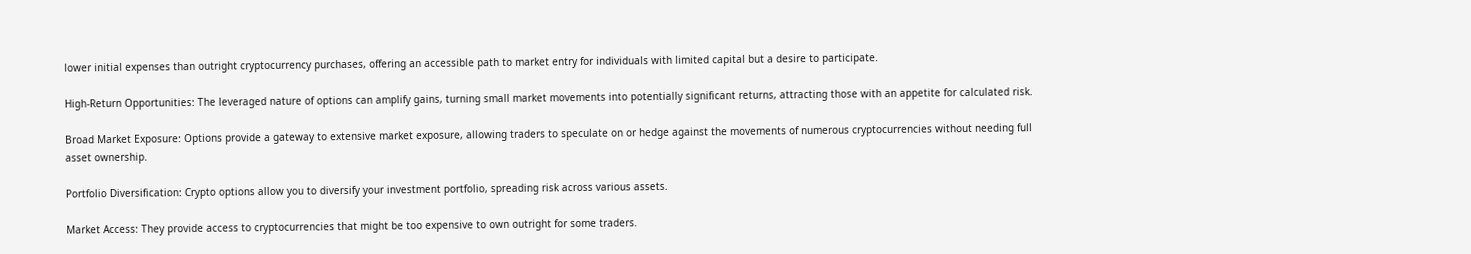lower initial expenses than outright cryptocurrency purchases, offering an accessible path to market entry for individuals with limited capital but a desire to participate.

High-Return Opportunities: The leveraged nature of options can amplify gains, turning small market movements into potentially significant returns, attracting those with an appetite for calculated risk.

Broad Market Exposure: Options provide a gateway to extensive market exposure, allowing traders to speculate on or hedge against the movements of numerous cryptocurrencies without needing full asset ownership.

Portfolio Diversification: Crypto options allow you to diversify your investment portfolio, spreading risk across various assets.

Market Access: They provide access to cryptocurrencies that might be too expensive to own outright for some traders.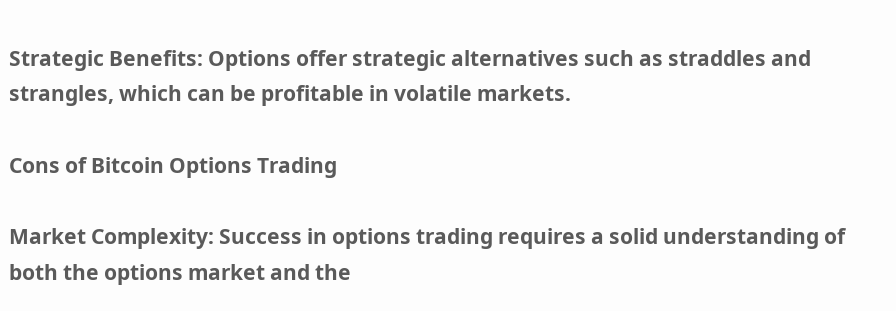Strategic Benefits: Options offer strategic alternatives such as straddles and strangles, which can be profitable in volatile markets.

Cons of Bitcoin Options Trading

Market Complexity: Success in options trading requires a solid understanding of both the options market and the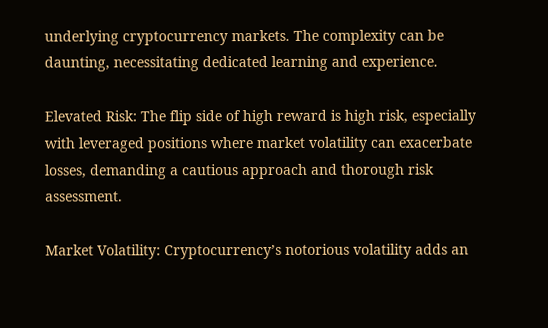underlying cryptocurrency markets. The complexity can be daunting, necessitating dedicated learning and experience.

Elevated Risk: The flip side of high reward is high risk, especially with leveraged positions where market volatility can exacerbate losses, demanding a cautious approach and thorough risk assessment.

Market Volatility: Cryptocurrency’s notorious volatility adds an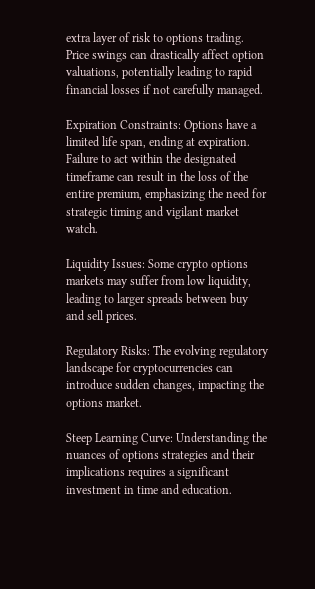extra layer of risk to options trading. Price swings can drastically affect option valuations, potentially leading to rapid financial losses if not carefully managed.

Expiration Constraints: Options have a limited life span, ending at expiration. Failure to act within the designated timeframe can result in the loss of the entire premium, emphasizing the need for strategic timing and vigilant market watch.

Liquidity Issues: Some crypto options markets may suffer from low liquidity, leading to larger spreads between buy and sell prices.

Regulatory Risks: The evolving regulatory landscape for cryptocurrencies can introduce sudden changes, impacting the options market.

Steep Learning Curve: Understanding the nuances of options strategies and their implications requires a significant investment in time and education.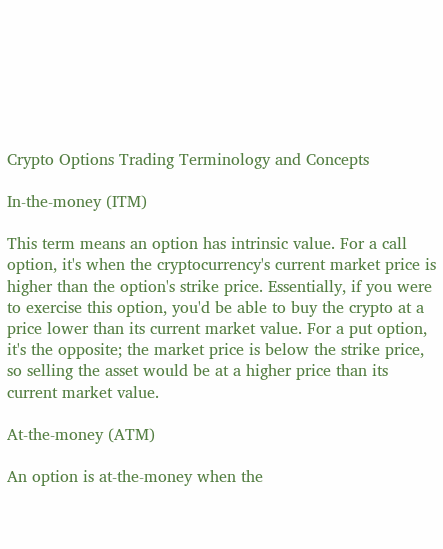Crypto Options Trading Terminology and Concepts

In-the-money (ITM)

This term means an option has intrinsic value. For a call option, it's when the cryptocurrency's current market price is higher than the option's strike price. Essentially, if you were to exercise this option, you'd be able to buy the crypto at a price lower than its current market value. For a put option, it's the opposite; the market price is below the strike price, so selling the asset would be at a higher price than its current market value.

At-the-money (ATM)

An option is at-the-money when the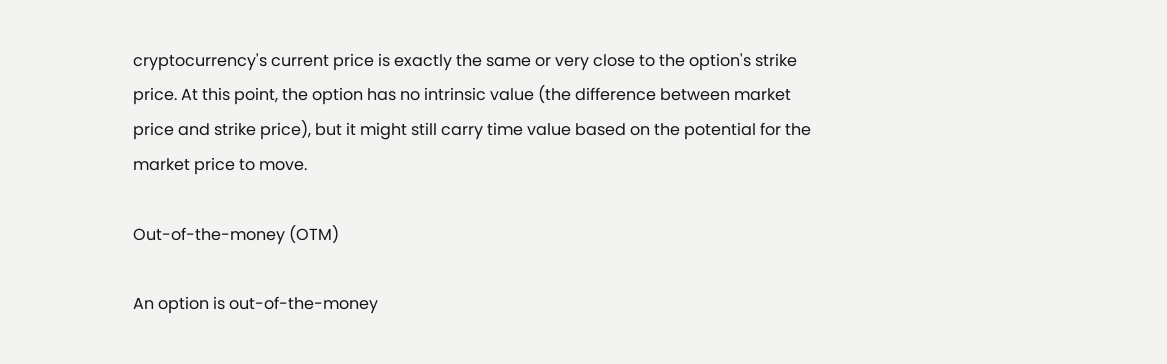cryptocurrency's current price is exactly the same or very close to the option's strike price. At this point, the option has no intrinsic value (the difference between market price and strike price), but it might still carry time value based on the potential for the market price to move.

Out-of-the-money (OTM)

An option is out-of-the-money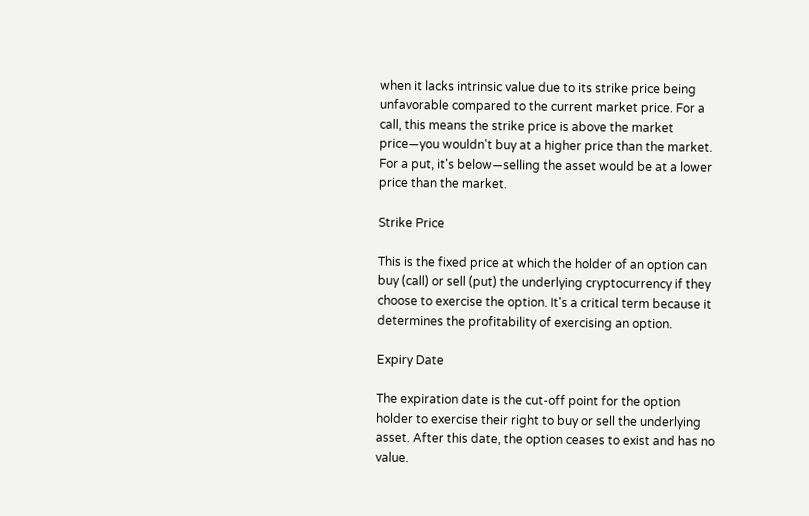when it lacks intrinsic value due to its strike price being unfavorable compared to the current market price. For a call, this means the strike price is above the market price—you wouldn't buy at a higher price than the market. For a put, it's below—selling the asset would be at a lower price than the market.

Strike Price

This is the fixed price at which the holder of an option can buy (call) or sell (put) the underlying cryptocurrency if they choose to exercise the option. It's a critical term because it determines the profitability of exercising an option.

Expiry Date

The expiration date is the cut-off point for the option holder to exercise their right to buy or sell the underlying asset. After this date, the option ceases to exist and has no value.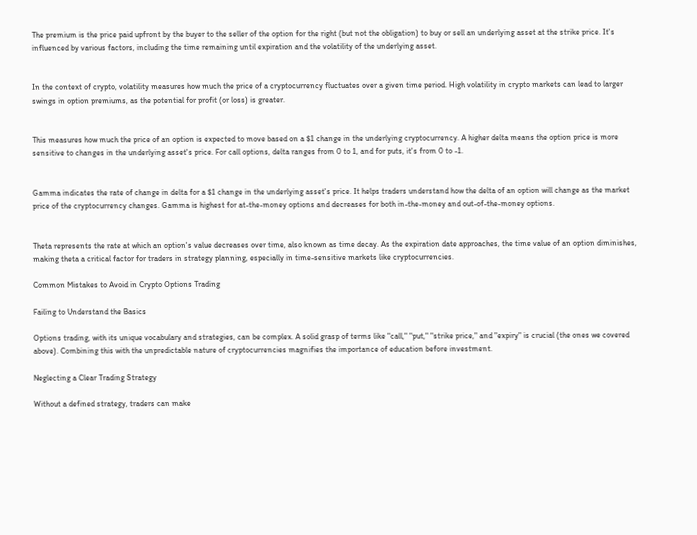The premium is the price paid upfront by the buyer to the seller of the option for the right (but not the obligation) to buy or sell an underlying asset at the strike price. It's influenced by various factors, including the time remaining until expiration and the volatility of the underlying asset.


In the context of crypto, volatility measures how much the price of a cryptocurrency fluctuates over a given time period. High volatility in crypto markets can lead to larger swings in option premiums, as the potential for profit (or loss) is greater.


This measures how much the price of an option is expected to move based on a $1 change in the underlying cryptocurrency. A higher delta means the option price is more sensitive to changes in the underlying asset's price. For call options, delta ranges from 0 to 1, and for puts, it's from 0 to -1.


Gamma indicates the rate of change in delta for a $1 change in the underlying asset's price. It helps traders understand how the delta of an option will change as the market price of the cryptocurrency changes. Gamma is highest for at-the-money options and decreases for both in-the-money and out-of-the-money options.


Theta represents the rate at which an option's value decreases over time, also known as time decay. As the expiration date approaches, the time value of an option diminishes, making theta a critical factor for traders in strategy planning, especially in time-sensitive markets like cryptocurrencies.

Common Mistakes to Avoid in Crypto Options Trading

Failing to Understand the Basics

Options trading, with its unique vocabulary and strategies, can be complex. A solid grasp of terms like "call," "put," "strike price," and "expiry" is crucial (the ones we covered above). Combining this with the unpredictable nature of cryptocurrencies magnifies the importance of education before investment.

Neglecting a Clear Trading Strategy

Without a defined strategy, traders can make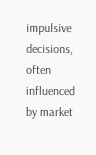impulsive decisions, often influenced by market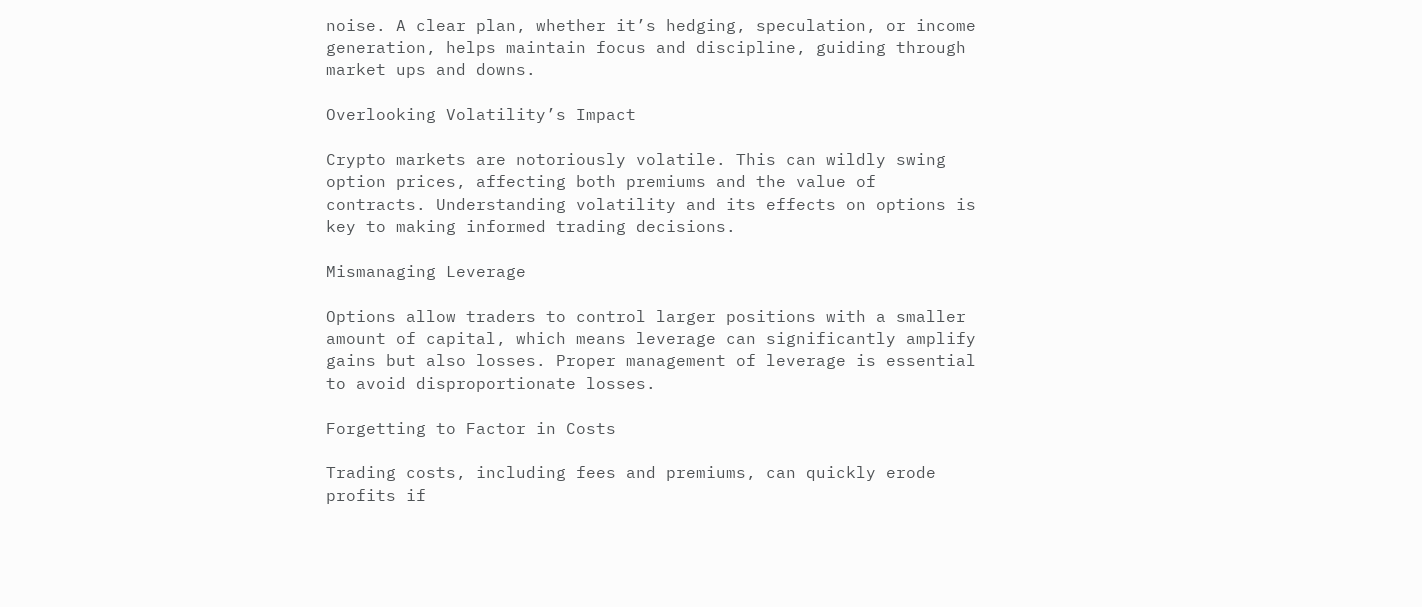noise. A clear plan, whether it’s hedging, speculation, or income generation, helps maintain focus and discipline, guiding through market ups and downs.

Overlooking Volatility’s Impact

Crypto markets are notoriously volatile. This can wildly swing option prices, affecting both premiums and the value of contracts. Understanding volatility and its effects on options is key to making informed trading decisions.

Mismanaging Leverage

Options allow traders to control larger positions with a smaller amount of capital, which means leverage can significantly amplify gains but also losses. Proper management of leverage is essential to avoid disproportionate losses.

Forgetting to Factor in Costs

Trading costs, including fees and premiums, can quickly erode profits if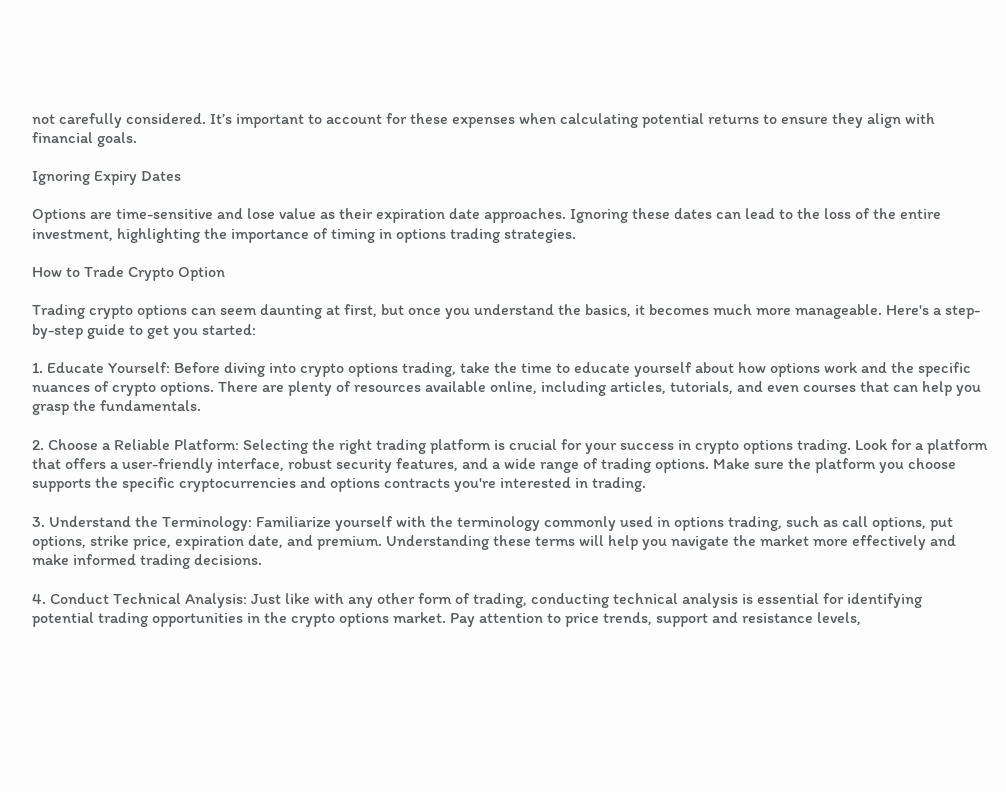not carefully considered. It’s important to account for these expenses when calculating potential returns to ensure they align with financial goals.

Ignoring Expiry Dates

Options are time-sensitive and lose value as their expiration date approaches. Ignoring these dates can lead to the loss of the entire investment, highlighting the importance of timing in options trading strategies.

How to Trade Crypto Option

Trading crypto options can seem daunting at first, but once you understand the basics, it becomes much more manageable. Here's a step-by-step guide to get you started:

1. Educate Yourself: Before diving into crypto options trading, take the time to educate yourself about how options work and the specific nuances of crypto options. There are plenty of resources available online, including articles, tutorials, and even courses that can help you grasp the fundamentals.

2. Choose a Reliable Platform: Selecting the right trading platform is crucial for your success in crypto options trading. Look for a platform that offers a user-friendly interface, robust security features, and a wide range of trading options. Make sure the platform you choose supports the specific cryptocurrencies and options contracts you're interested in trading.

3. Understand the Terminology: Familiarize yourself with the terminology commonly used in options trading, such as call options, put options, strike price, expiration date, and premium. Understanding these terms will help you navigate the market more effectively and make informed trading decisions.

4. Conduct Technical Analysis: Just like with any other form of trading, conducting technical analysis is essential for identifying potential trading opportunities in the crypto options market. Pay attention to price trends, support and resistance levels,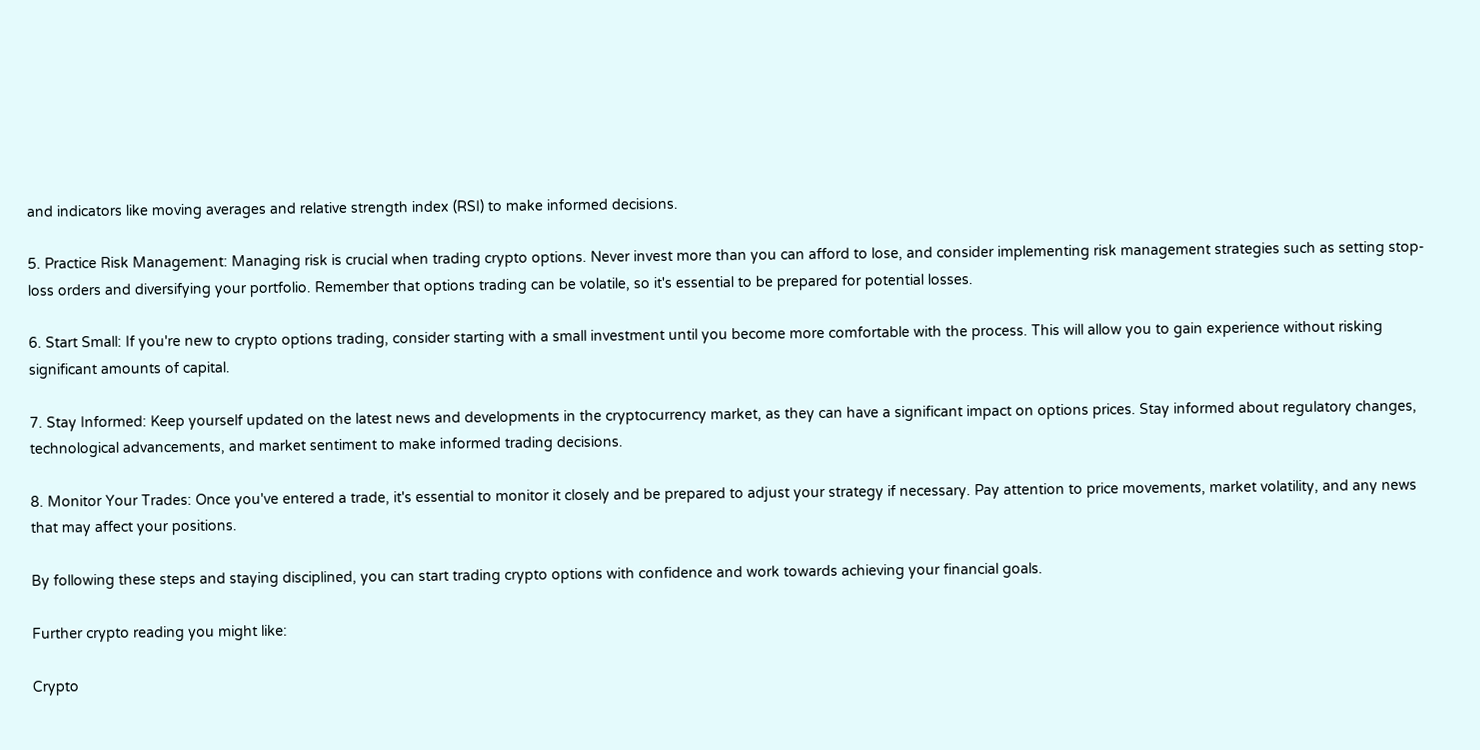and indicators like moving averages and relative strength index (RSI) to make informed decisions.

5. Practice Risk Management: Managing risk is crucial when trading crypto options. Never invest more than you can afford to lose, and consider implementing risk management strategies such as setting stop-loss orders and diversifying your portfolio. Remember that options trading can be volatile, so it's essential to be prepared for potential losses.

6. Start Small: If you're new to crypto options trading, consider starting with a small investment until you become more comfortable with the process. This will allow you to gain experience without risking significant amounts of capital.

7. Stay Informed: Keep yourself updated on the latest news and developments in the cryptocurrency market, as they can have a significant impact on options prices. Stay informed about regulatory changes, technological advancements, and market sentiment to make informed trading decisions.

8. Monitor Your Trades: Once you've entered a trade, it's essential to monitor it closely and be prepared to adjust your strategy if necessary. Pay attention to price movements, market volatility, and any news that may affect your positions.

By following these steps and staying disciplined, you can start trading crypto options with confidence and work towards achieving your financial goals.

Further crypto reading you might like:

Crypto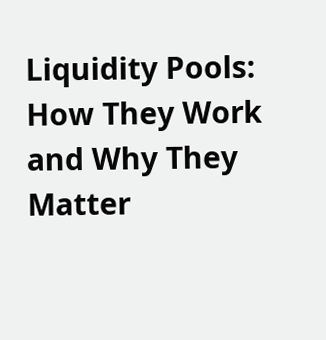Liquidity Pools: How They Work and Why They Matter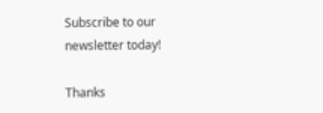Subscribe to our newsletter today!

Thanks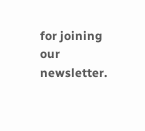for joining our newsletter.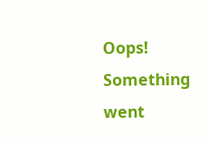Oops! Something went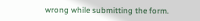wrong while submitting the form.